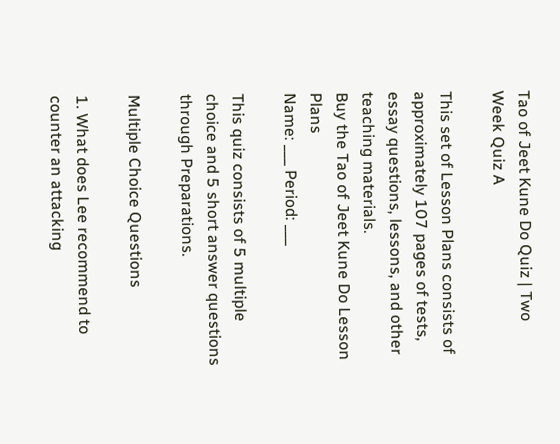Tao of Jeet Kune Do Quiz | Two Week Quiz A

This set of Lesson Plans consists of approximately 107 pages of tests, essay questions, lessons, and other teaching materials.
Buy the Tao of Jeet Kune Do Lesson Plans
Name: ___ Period: ___

This quiz consists of 5 multiple choice and 5 short answer questions through Preparations.

Multiple Choice Questions

1. What does Lee recommend to counter an attacking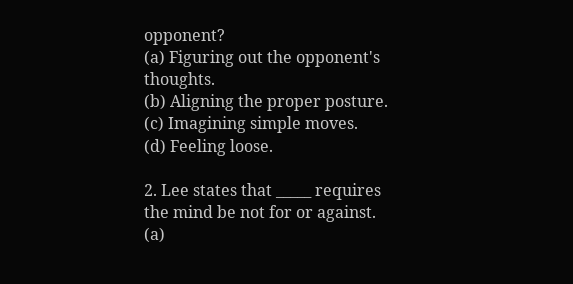opponent?
(a) Figuring out the opponent's thoughts.
(b) Aligning the proper posture.
(c) Imagining simple moves.
(d) Feeling loose.

2. Lee states that _____ requires the mind be not for or against.
(a)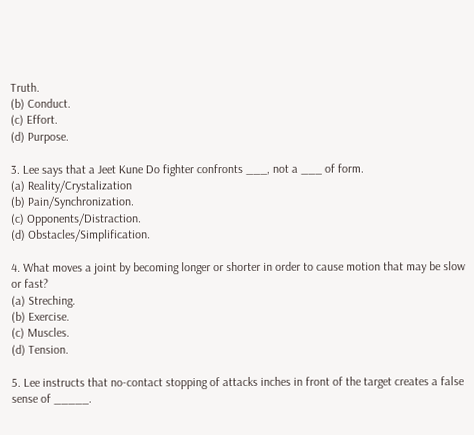Truth.
(b) Conduct.
(c) Effort.
(d) Purpose.

3. Lee says that a Jeet Kune Do fighter confronts ___, not a ___ of form.
(a) Reality/Crystalization
(b) Pain/Synchronization.
(c) Opponents/Distraction.
(d) Obstacles/Simplification.

4. What moves a joint by becoming longer or shorter in order to cause motion that may be slow or fast?
(a) Streching.
(b) Exercise.
(c) Muscles.
(d) Tension.

5. Lee instructs that no-contact stopping of attacks inches in front of the target creates a false sense of _____.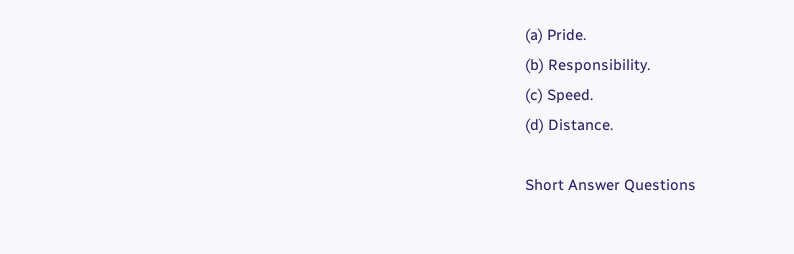(a) Pride.
(b) Responsibility.
(c) Speed.
(d) Distance.

Short Answer Questions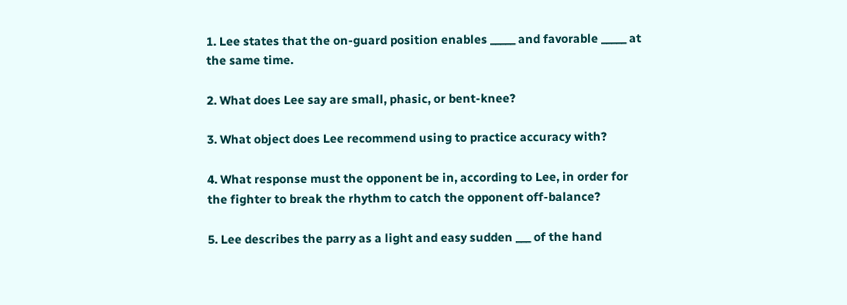1. Lee states that the on-guard position enables _____ and favorable _____ at the same time.

2. What does Lee say are small, phasic, or bent-knee?

3. What object does Lee recommend using to practice accuracy with?

4. What response must the opponent be in, according to Lee, in order for the fighter to break the rhythm to catch the opponent off-balance?

5. Lee describes the parry as a light and easy sudden ___ of the hand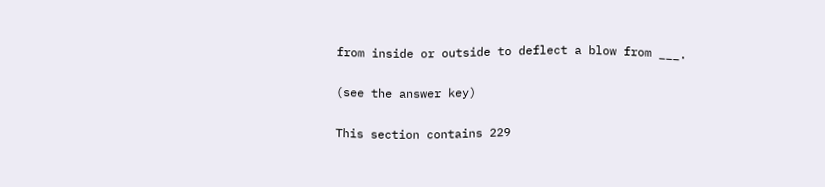from inside or outside to deflect a blow from ___.

(see the answer key)

This section contains 229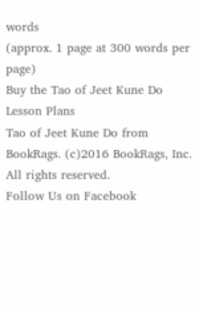words
(approx. 1 page at 300 words per page)
Buy the Tao of Jeet Kune Do Lesson Plans
Tao of Jeet Kune Do from BookRags. (c)2016 BookRags, Inc. All rights reserved.
Follow Us on Facebook